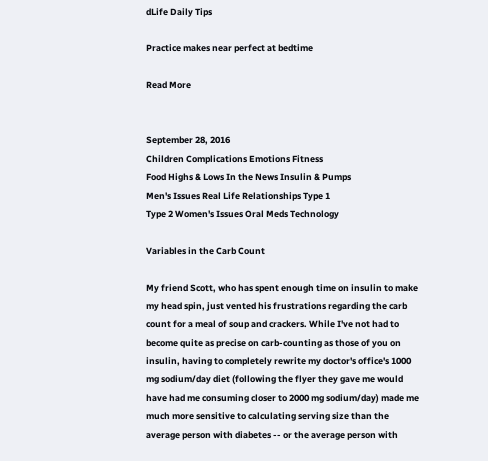dLife Daily Tips

Practice makes near perfect at bedtime

Read More


September 28, 2016
Children Complications Emotions Fitness
Food Highs & Lows In the News Insulin & Pumps
Men's Issues Real Life Relationships Type 1
Type 2 Women's Issues Oral Meds Technology

Variables in the Carb Count

My friend Scott, who has spent enough time on insulin to make my head spin, just vented his frustrations regarding the carb count for a meal of soup and crackers. While I've not had to become quite as precise on carb-counting as those of you on insulin, having to completely rewrite my doctor's office's 1000 mg sodium/day diet (following the flyer they gave me would have had me consuming closer to 2000 mg sodium/day) made me much more sensitive to calculating serving size than the average person with diabetes -- or the average person with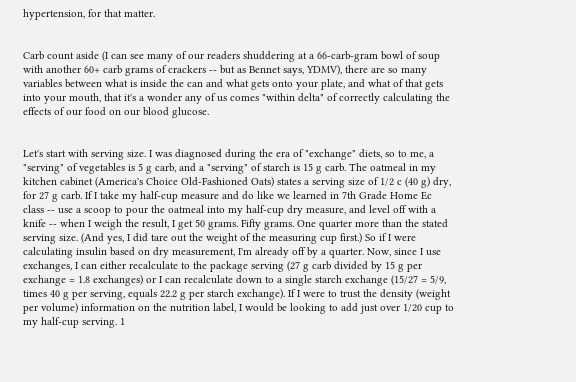hypertension, for that matter.


Carb count aside (I can see many of our readers shuddering at a 66-carb-gram bowl of soup with another 60+ carb grams of crackers -- but as Bennet says, YDMV), there are so many variables between what is inside the can and what gets onto your plate, and what of that gets into your mouth, that it's a wonder any of us comes "within delta" of correctly calculating the effects of our food on our blood glucose.


Let's start with serving size. I was diagnosed during the era of "exchange" diets, so to me, a "serving" of vegetables is 5 g carb, and a "serving" of starch is 15 g carb. The oatmeal in my kitchen cabinet (America's Choice Old-Fashioned Oats) states a serving size of 1/2 c (40 g) dry, for 27 g carb. If I take my half-cup measure and do like we learned in 7th Grade Home Ec class -- use a scoop to pour the oatmeal into my half-cup dry measure, and level off with a knife -- when I weigh the result, I get 50 grams. Fifty grams. One quarter more than the stated serving size. (And yes, I did tare out the weight of the measuring cup first.) So if I were calculating insulin based on dry measurement, I'm already off by a quarter. Now, since I use exchanges, I can either recalculate to the package serving (27 g carb divided by 15 g per exchange = 1.8 exchanges) or I can recalculate down to a single starch exchange (15/27 = 5/9, times 40 g per serving, equals 22.2 g per starch exchange). If I were to trust the density (weight per volume) information on the nutrition label, I would be looking to add just over 1/20 cup to my half-cup serving. 1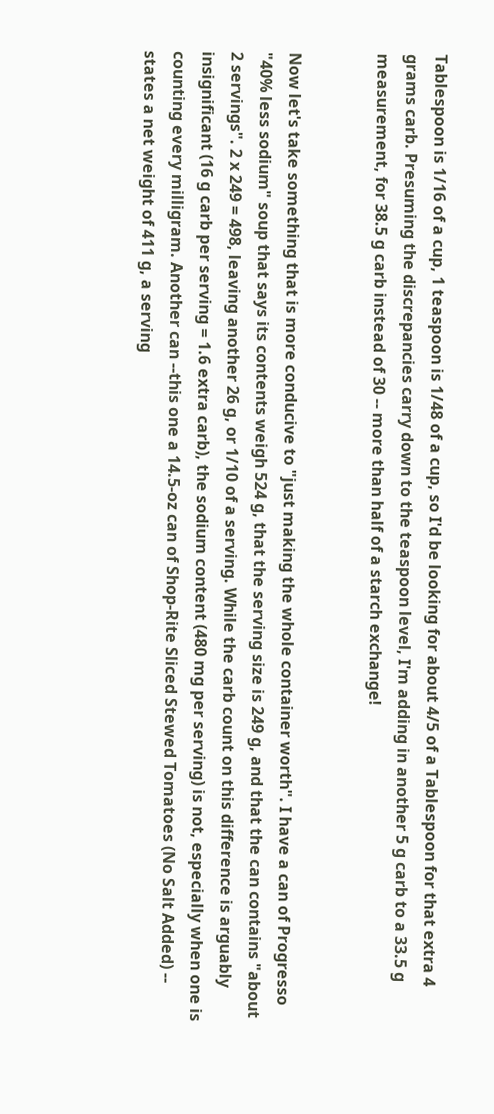Tablespoon is 1/16 of a cup, 1 teaspoon is 1/48 of a cup, so I'd be looking for about 4/5 of a Tablespoon for that extra 4 grams carb. Presuming the discrepancies carry down to the teaspoon level, I'm adding in another 5 g carb to a 33.5 g measurement, for 38.5 g carb instead of 30 -- more than half of a starch exchange!


Now let's take something that is more conducive to "just making the whole container worth". I have a can of Progresso "40% less sodium" soup that says its contents weigh 524 g, that the serving size is 249 g, and that the can contains "about 2 servings". 2 x 249 = 498, leaving another 26 g, or 1/10 of a serving. While the carb count on this difference is arguably insignificant (16 g carb per serving = 1.6 extra carb), the sodium content (480 mg per serving) is not, especially when one is counting every milligram. Another can --this one a 14.5-oz can of Shop-Rite Sliced Stewed Tomatoes (No Salt Added) -- states a net weight of 411 g, a serving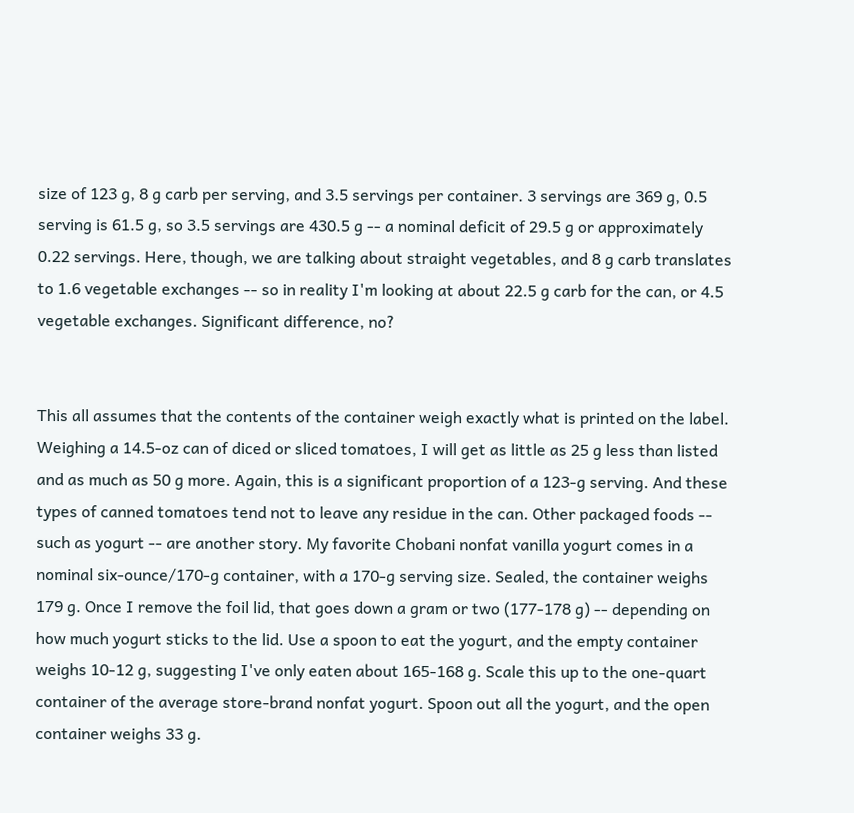size of 123 g, 8 g carb per serving, and 3.5 servings per container. 3 servings are 369 g, 0.5 serving is 61.5 g, so 3.5 servings are 430.5 g -- a nominal deficit of 29.5 g or approximately 0.22 servings. Here, though, we are talking about straight vegetables, and 8 g carb translates to 1.6 vegetable exchanges -- so in reality I'm looking at about 22.5 g carb for the can, or 4.5 vegetable exchanges. Significant difference, no?


This all assumes that the contents of the container weigh exactly what is printed on the label. Weighing a 14.5-oz can of diced or sliced tomatoes, I will get as little as 25 g less than listed and as much as 50 g more. Again, this is a significant proportion of a 123-g serving. And these types of canned tomatoes tend not to leave any residue in the can. Other packaged foods -- such as yogurt -- are another story. My favorite Chobani nonfat vanilla yogurt comes in a nominal six-ounce/170-g container, with a 170-g serving size. Sealed, the container weighs 179 g. Once I remove the foil lid, that goes down a gram or two (177-178 g) -- depending on how much yogurt sticks to the lid. Use a spoon to eat the yogurt, and the empty container weighs 10-12 g, suggesting I've only eaten about 165-168 g. Scale this up to the one-quart container of the average store-brand nonfat yogurt. Spoon out all the yogurt, and the open container weighs 33 g.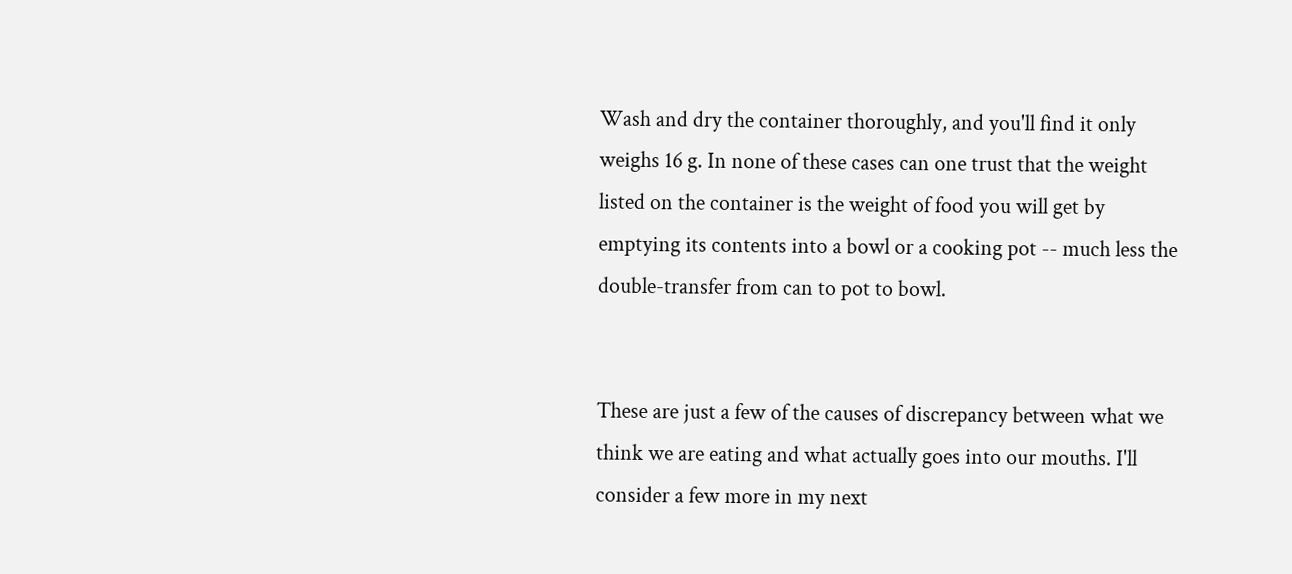Wash and dry the container thoroughly, and you'll find it only weighs 16 g. In none of these cases can one trust that the weight listed on the container is the weight of food you will get by emptying its contents into a bowl or a cooking pot -- much less the double-transfer from can to pot to bowl.


These are just a few of the causes of discrepancy between what we think we are eating and what actually goes into our mouths. I'll consider a few more in my next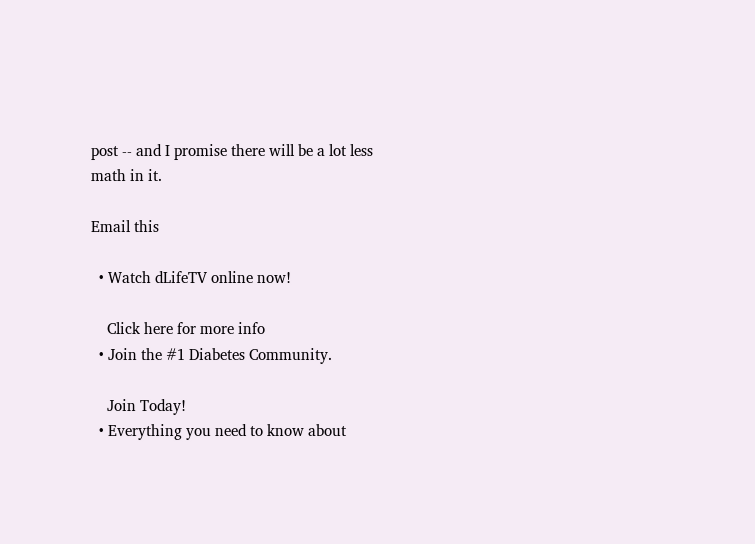post -- and I promise there will be a lot less math in it.

Email this

  • Watch dLifeTV online now!

    Click here for more info
  • Join the #1 Diabetes Community.

    Join Today!
  • Everything you need to know about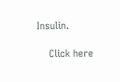Insulin.

    Click here